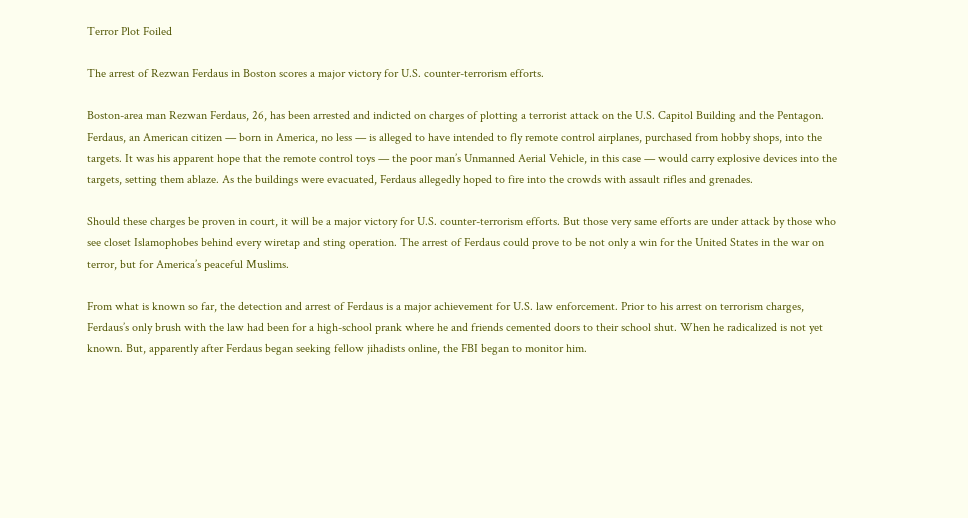Terror Plot Foiled

The arrest of Rezwan Ferdaus in Boston scores a major victory for U.S. counter-terrorism efforts.

Boston-area man Rezwan Ferdaus, 26, has been arrested and indicted on charges of plotting a terrorist attack on the U.S. Capitol Building and the Pentagon. Ferdaus, an American citizen — born in America, no less — is alleged to have intended to fly remote control airplanes, purchased from hobby shops, into the targets. It was his apparent hope that the remote control toys — the poor man’s Unmanned Aerial Vehicle, in this case — would carry explosive devices into the targets, setting them ablaze. As the buildings were evacuated, Ferdaus allegedly hoped to fire into the crowds with assault rifles and grenades.

Should these charges be proven in court, it will be a major victory for U.S. counter-terrorism efforts. But those very same efforts are under attack by those who see closet Islamophobes behind every wiretap and sting operation. The arrest of Ferdaus could prove to be not only a win for the United States in the war on terror, but for America’s peaceful Muslims.

From what is known so far, the detection and arrest of Ferdaus is a major achievement for U.S. law enforcement. Prior to his arrest on terrorism charges, Ferdaus’s only brush with the law had been for a high-school prank where he and friends cemented doors to their school shut. When he radicalized is not yet known. But, apparently after Ferdaus began seeking fellow jihadists online, the FBI began to monitor him.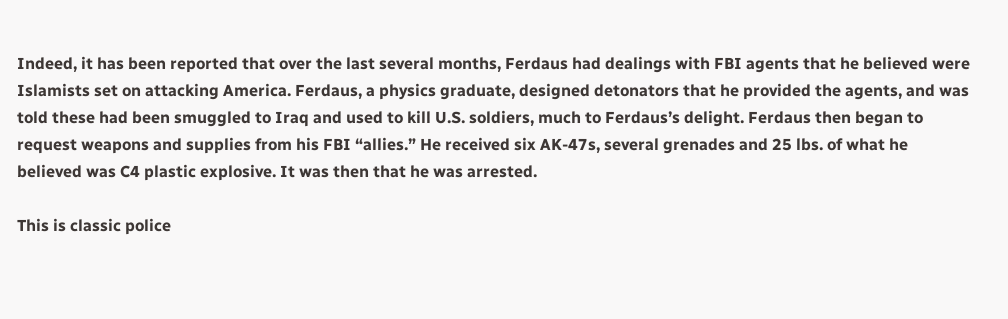Indeed, it has been reported that over the last several months, Ferdaus had dealings with FBI agents that he believed were Islamists set on attacking America. Ferdaus, a physics graduate, designed detonators that he provided the agents, and was told these had been smuggled to Iraq and used to kill U.S. soldiers, much to Ferdaus’s delight. Ferdaus then began to request weapons and supplies from his FBI “allies.” He received six AK-47s, several grenades and 25 lbs. of what he believed was C4 plastic explosive. It was then that he was arrested.

This is classic police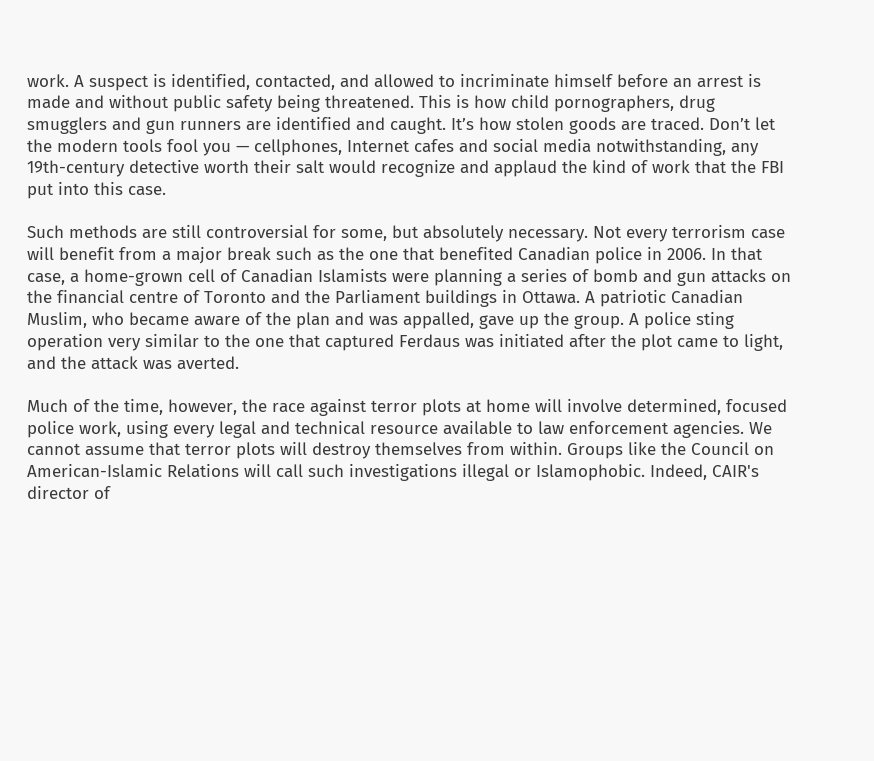work. A suspect is identified, contacted, and allowed to incriminate himself before an arrest is made and without public safety being threatened. This is how child pornographers, drug smugglers and gun runners are identified and caught. It’s how stolen goods are traced. Don’t let the modern tools fool you — cellphones, Internet cafes and social media notwithstanding, any 19th-century detective worth their salt would recognize and applaud the kind of work that the FBI put into this case.

Such methods are still controversial for some, but absolutely necessary. Not every terrorism case will benefit from a major break such as the one that benefited Canadian police in 2006. In that case, a home-grown cell of Canadian Islamists were planning a series of bomb and gun attacks on the financial centre of Toronto and the Parliament buildings in Ottawa. A patriotic Canadian Muslim, who became aware of the plan and was appalled, gave up the group. A police sting operation very similar to the one that captured Ferdaus was initiated after the plot came to light, and the attack was averted.

Much of the time, however, the race against terror plots at home will involve determined, focused police work, using every legal and technical resource available to law enforcement agencies. We cannot assume that terror plots will destroy themselves from within. Groups like the Council on American-Islamic Relations will call such investigations illegal or Islamophobic. Indeed, CAIR's director of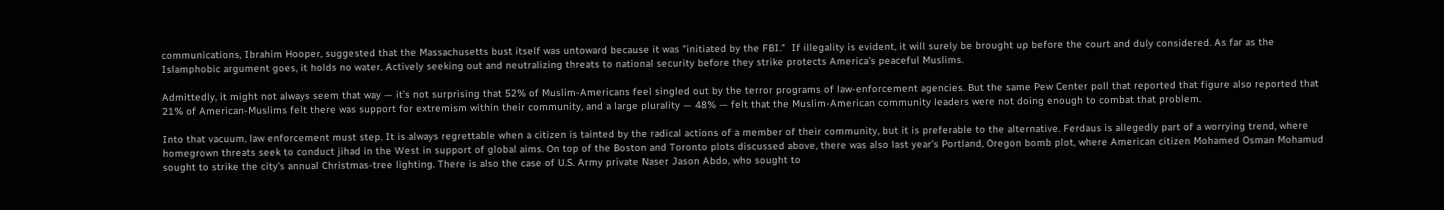communications, Ibrahim Hooper, suggested that the Massachusetts bust itself was untoward because it was "initiated by the FBI."  If illegality is evident, it will surely be brought up before the court and duly considered. As far as the Islamphobic argument goes, it holds no water. Actively seeking out and neutralizing threats to national security before they strike protects America’s peaceful Muslims.

Admittedly, it might not always seem that way — it’s not surprising that 52% of Muslim-Americans feel singled out by the terror programs of law-enforcement agencies. But the same Pew Center poll that reported that figure also reported that 21% of American-Muslims felt there was support for extremism within their community, and a large plurality — 48% — felt that the Muslim-American community leaders were not doing enough to combat that problem.

Into that vacuum, law enforcement must step. It is always regrettable when a citizen is tainted by the radical actions of a member of their community, but it is preferable to the alternative. Ferdaus is allegedly part of a worrying trend, where homegrown threats seek to conduct jihad in the West in support of global aims. On top of the Boston and Toronto plots discussed above, there was also last year’s Portland, Oregon bomb plot, where American citizen Mohamed Osman Mohamud sought to strike the city’s annual Christmas-tree lighting. There is also the case of U.S. Army private Naser Jason Abdo, who sought to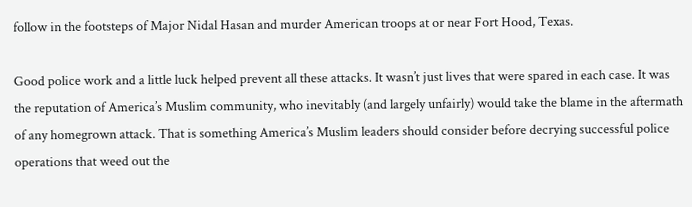follow in the footsteps of Major Nidal Hasan and murder American troops at or near Fort Hood, Texas.

Good police work and a little luck helped prevent all these attacks. It wasn’t just lives that were spared in each case. It was the reputation of America’s Muslim community, who inevitably (and largely unfairly) would take the blame in the aftermath of any homegrown attack. That is something America’s Muslim leaders should consider before decrying successful police operations that weed out the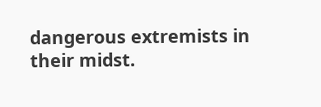dangerous extremists in their midst.